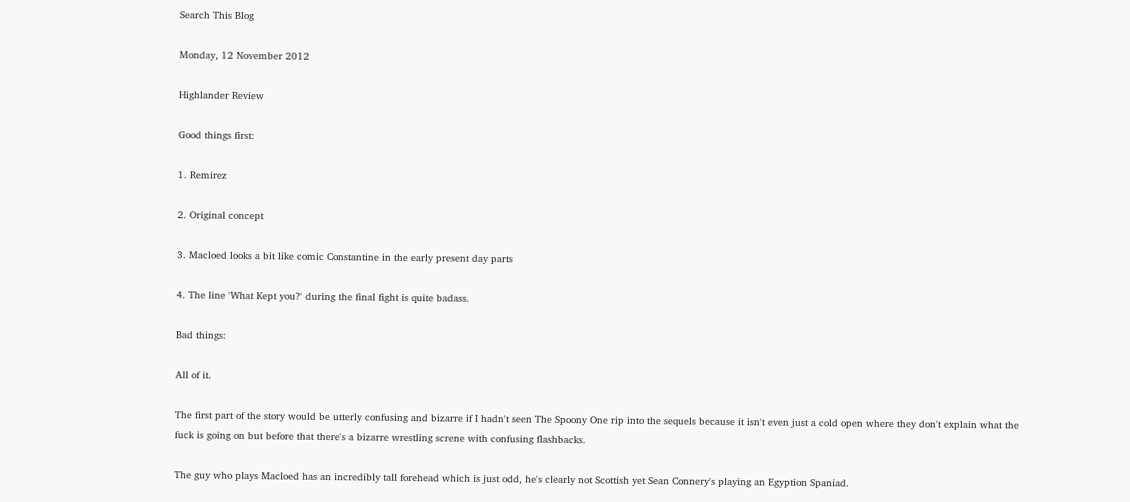Search This Blog

Monday, 12 November 2012

Highlander Review

Good things first:

1. Remirez

2. Original concept

3. Macloed looks a bit like comic Constantine in the early present day parts

4. The line 'What Kept you?' during the final fight is quite badass.

Bad things:

All of it.

The first part of the story would be utterly confusing and bizarre if I hadn't seen The Spoony One rip into the sequels because it isn't even just a cold open where they don't explain what the fuck is going on but before that there's a bizarre wrestling screne with confusing flashbacks.

The guy who plays Macloed has an incredibly tall forehead which is just odd, he's clearly not Scottish yet Sean Connery's playing an Egyption Spaniad.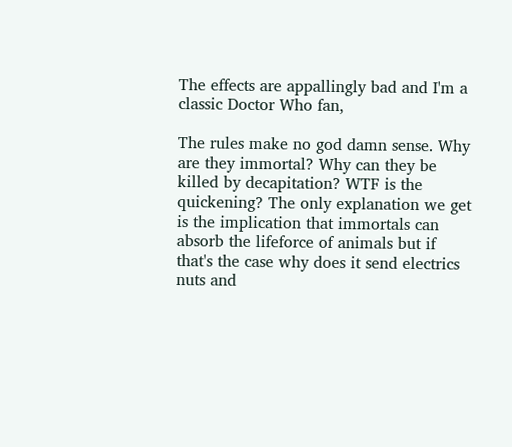The effects are appallingly bad and I'm a classic Doctor Who fan,

The rules make no god damn sense. Why are they immortal? Why can they be killed by decapitation? WTF is the quickening? The only explanation we get is the implication that immortals can absorb the lifeforce of animals but if that's the case why does it send electrics nuts and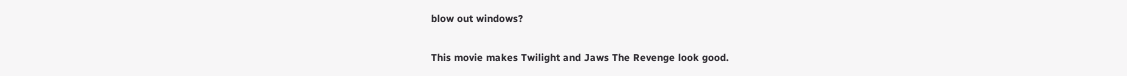blow out windows?

This movie makes Twilight and Jaws The Revenge look good.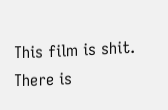This film is shit. There is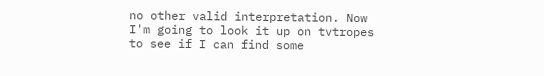no other valid interpretation. Now I'm going to look it up on tvtropes to see if I can find some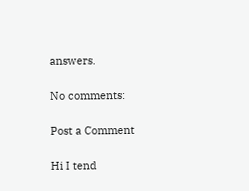answers.

No comments:

Post a Comment

Hi I tend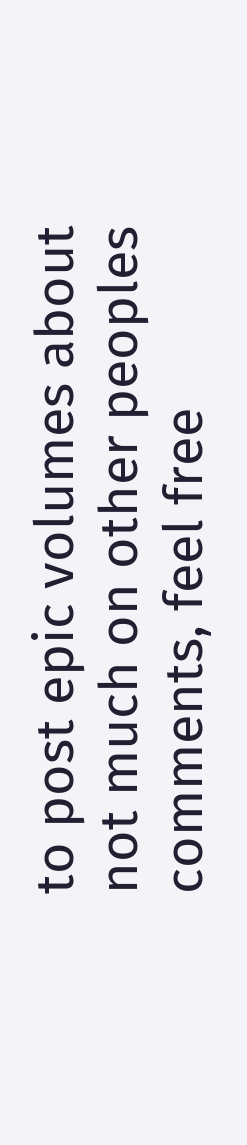to post epic volumes about not much on other peoples comments, feel free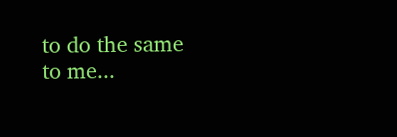to do the same to me...